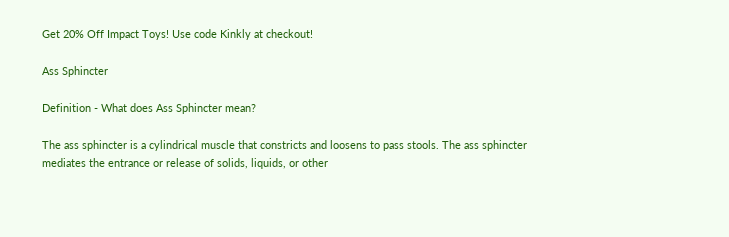Get 20% Off Impact Toys! Use code Kinkly at checkout!

Ass Sphincter

Definition - What does Ass Sphincter mean?

The ass sphincter is a cylindrical muscle that constricts and loosens to pass stools. The ass sphincter mediates the entrance or release of solids, liquids, or other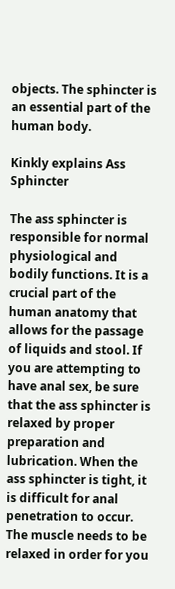objects. The sphincter is an essential part of the human body.

Kinkly explains Ass Sphincter

The ass sphincter is responsible for normal physiological and bodily functions. It is a crucial part of the human anatomy that allows for the passage of liquids and stool. If you are attempting to have anal sex, be sure that the ass sphincter is relaxed by proper preparation and lubrication. When the ass sphincter is tight, it is difficult for anal penetration to occur. The muscle needs to be relaxed in order for you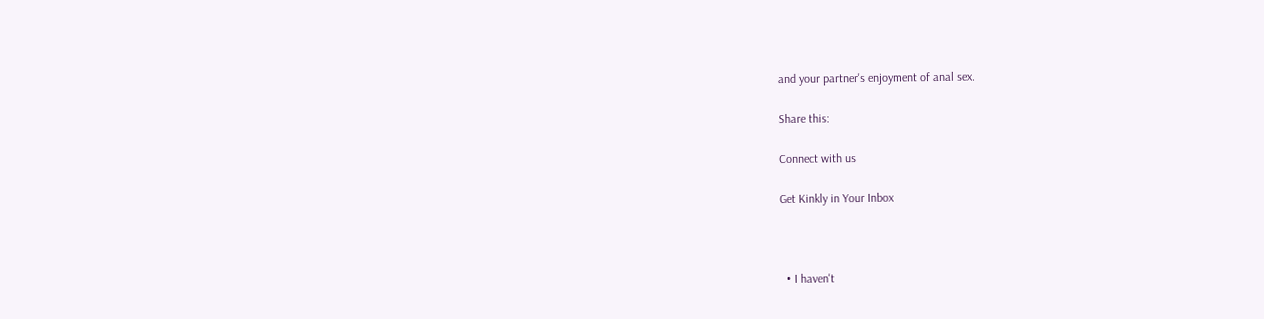and your partner's enjoyment of anal sex.

Share this:

Connect with us

Get Kinkly in Your Inbox



  • I haven't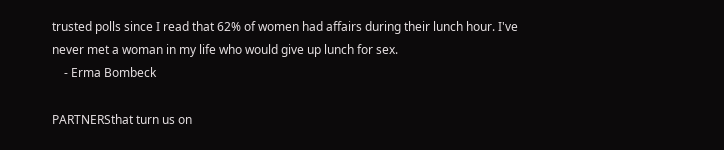trusted polls since I read that 62% of women had affairs during their lunch hour. I've never met a woman in my life who would give up lunch for sex.
    - Erma Bombeck

PARTNERSthat turn us on